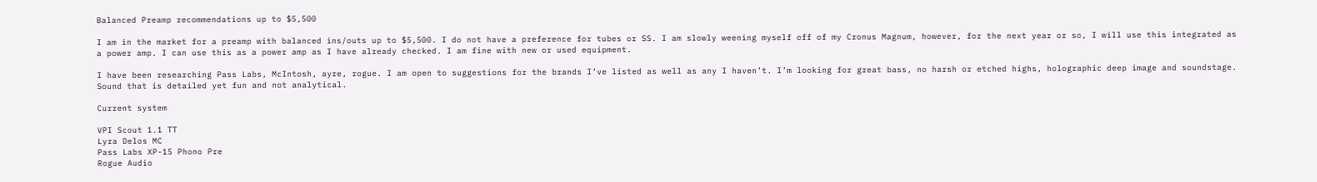Balanced Preamp recommendations up to $5,500

I am in the market for a preamp with balanced ins/outs up to $5,500. I do not have a preference for tubes or SS. I am slowly weening myself off of my Cronus Magnum, however, for the next year or so, I will use this integrated as a power amp. I can use this as a power amp as I have already checked. I am fine with new or used equipment.

I have been researching Pass Labs, McIntosh, ayre, rogue. I am open to suggestions for the brands I’ve listed as well as any I haven’t. I’m looking for great bass, no harsh or etched highs, holographic deep image and soundstage. Sound that is detailed yet fun and not analytical.

Current system

VPI Scout 1.1 TT
Lyra Delos MC
Pass Labs XP-15 Phono Pre
Rogue Audio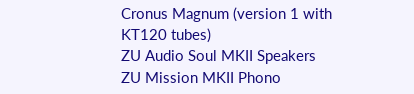Cronus Magnum (version 1 with KT120 tubes)
ZU Audio Soul MKII Speakers
ZU Mission MKII Phono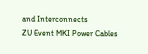and Interconnects
ZU Event MKI Power Cables